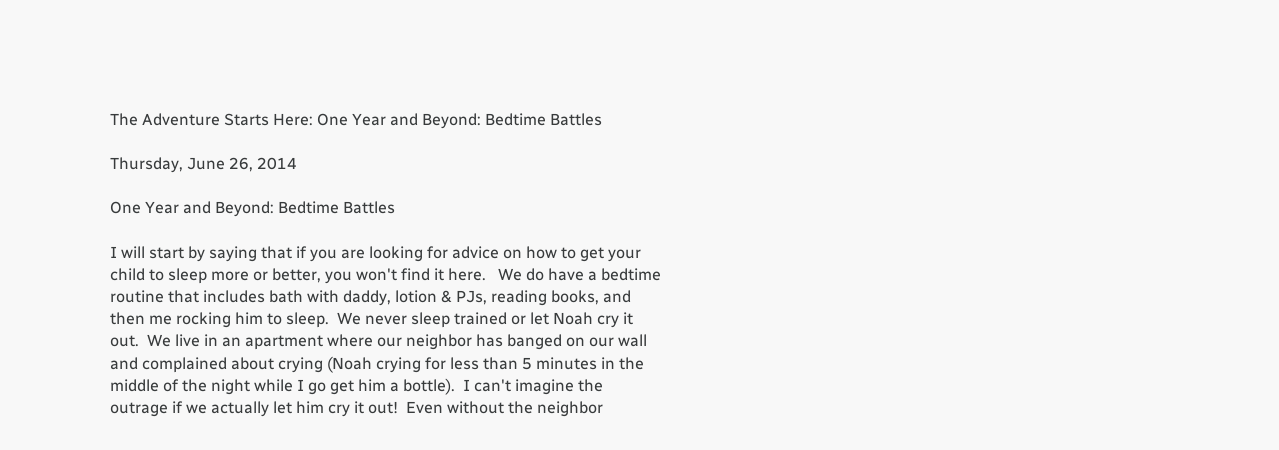The Adventure Starts Here: One Year and Beyond: Bedtime Battles

Thursday, June 26, 2014

One Year and Beyond: Bedtime Battles

I will start by saying that if you are looking for advice on how to get your child to sleep more or better, you won't find it here.   We do have a bedtime routine that includes bath with daddy, lotion & PJs, reading books, and then me rocking him to sleep.  We never sleep trained or let Noah cry it out.  We live in an apartment where our neighbor has banged on our wall and complained about crying (Noah crying for less than 5 minutes in the middle of the night while I go get him a bottle).  I can't imagine the outrage if we actually let him cry it out!  Even without the neighbor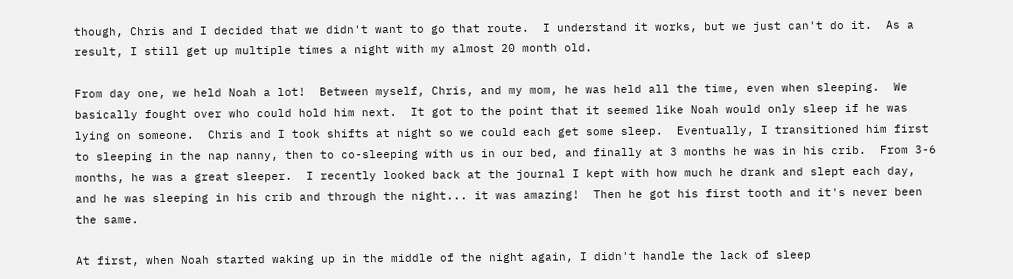though, Chris and I decided that we didn't want to go that route.  I understand it works, but we just can't do it.  As a result, I still get up multiple times a night with my almost 20 month old.

From day one, we held Noah a lot!  Between myself, Chris, and my mom, he was held all the time, even when sleeping.  We basically fought over who could hold him next.  It got to the point that it seemed like Noah would only sleep if he was lying on someone.  Chris and I took shifts at night so we could each get some sleep.  Eventually, I transitioned him first to sleeping in the nap nanny, then to co-sleeping with us in our bed, and finally at 3 months he was in his crib.  From 3-6 months, he was a great sleeper.  I recently looked back at the journal I kept with how much he drank and slept each day, and he was sleeping in his crib and through the night... it was amazing!  Then he got his first tooth and it's never been the same.

At first, when Noah started waking up in the middle of the night again, I didn't handle the lack of sleep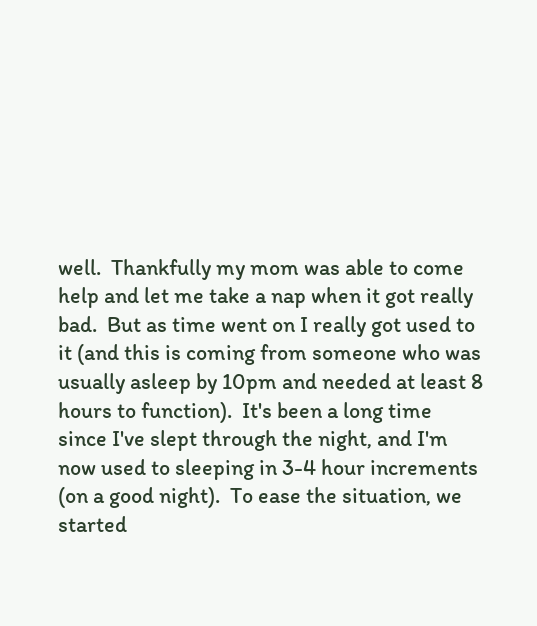well.  Thankfully my mom was able to come help and let me take a nap when it got really bad.  But as time went on I really got used to it (and this is coming from someone who was usually asleep by 10pm and needed at least 8 hours to function).  It's been a long time since I've slept through the night, and I'm now used to sleeping in 3-4 hour increments (on a good night).  To ease the situation, we started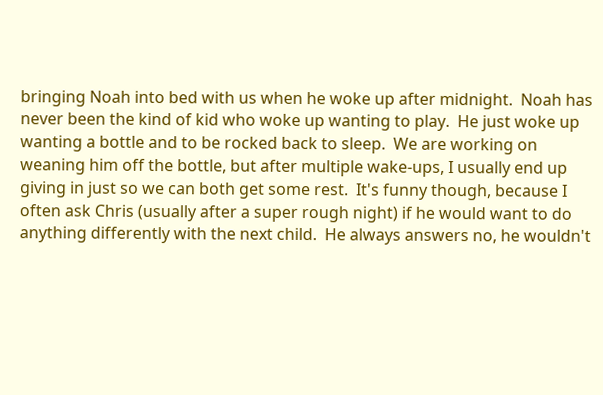bringing Noah into bed with us when he woke up after midnight.  Noah has never been the kind of kid who woke up wanting to play.  He just woke up wanting a bottle and to be rocked back to sleep.  We are working on weaning him off the bottle, but after multiple wake-ups, I usually end up giving in just so we can both get some rest.  It's funny though, because I often ask Chris (usually after a super rough night) if he would want to do anything differently with the next child.  He always answers no, he wouldn't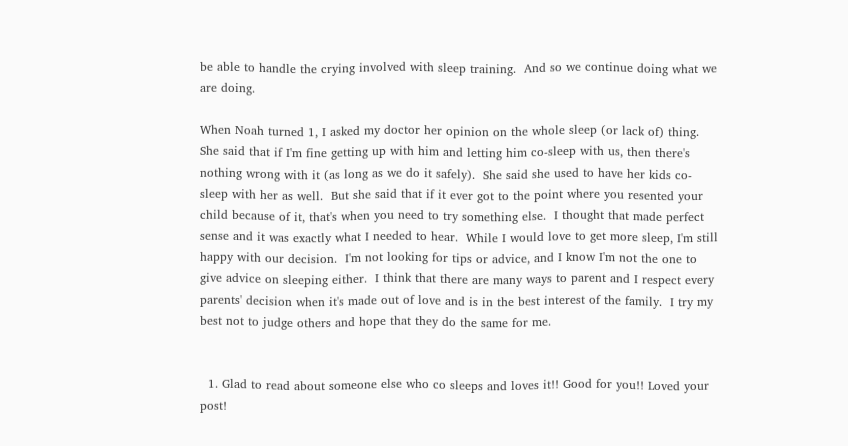be able to handle the crying involved with sleep training.  And so we continue doing what we are doing.

When Noah turned 1, I asked my doctor her opinion on the whole sleep (or lack of) thing.  She said that if I'm fine getting up with him and letting him co-sleep with us, then there's nothing wrong with it (as long as we do it safely).  She said she used to have her kids co-sleep with her as well.  But she said that if it ever got to the point where you resented your child because of it, that's when you need to try something else.  I thought that made perfect sense and it was exactly what I needed to hear.  While I would love to get more sleep, I'm still happy with our decision.  I'm not looking for tips or advice, and I know I'm not the one to give advice on sleeping either.  I think that there are many ways to parent and I respect every parents' decision when it's made out of love and is in the best interest of the family.  I try my best not to judge others and hope that they do the same for me.


  1. Glad to read about someone else who co sleeps and loves it!! Good for you!! Loved your post!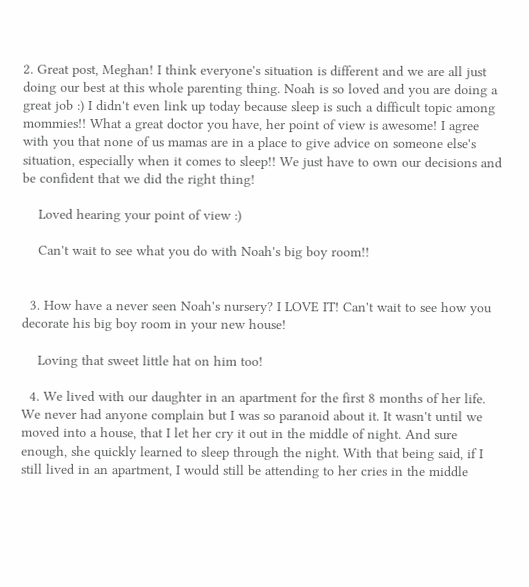2. Great post, Meghan! I think everyone's situation is different and we are all just doing our best at this whole parenting thing. Noah is so loved and you are doing a great job :) I didn't even link up today because sleep is such a difficult topic among mommies!! What a great doctor you have, her point of view is awesome! I agree with you that none of us mamas are in a place to give advice on someone else's situation, especially when it comes to sleep!! We just have to own our decisions and be confident that we did the right thing!

    Loved hearing your point of view :)

    Can't wait to see what you do with Noah's big boy room!!


  3. How have a never seen Noah's nursery? I LOVE IT! Can't wait to see how you decorate his big boy room in your new house!

    Loving that sweet little hat on him too!

  4. We lived with our daughter in an apartment for the first 8 months of her life. We never had anyone complain but I was so paranoid about it. It wasn't until we moved into a house, that I let her cry it out in the middle of night. And sure enough, she quickly learned to sleep through the night. With that being said, if I still lived in an apartment, I would still be attending to her cries in the middle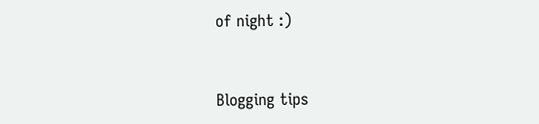of night :)


Blogging tips